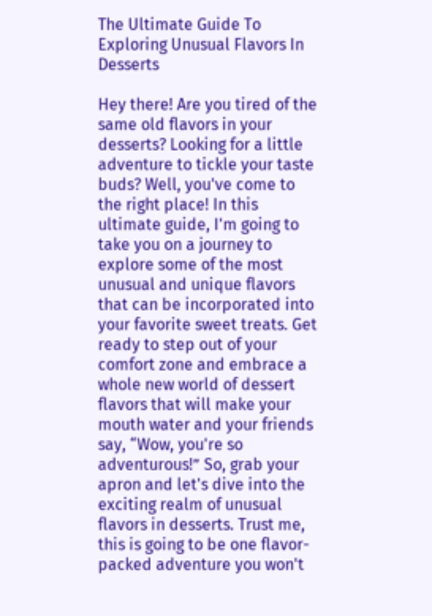The Ultimate Guide To Exploring Unusual Flavors In Desserts

Hey there! Are you tired of the same old flavors in your desserts? Looking for a little adventure to tickle your taste buds? Well, you've come to the right place! In this ultimate guide, I'm going to take you on a journey to explore some of the most unusual and unique flavors that can be incorporated into your favorite sweet treats. Get ready to step out of your comfort zone and embrace a whole new world of dessert flavors that will make your mouth water and your friends say, “Wow, you're so adventurous!” So, grab your apron and let's dive into the exciting realm of unusual flavors in desserts. Trust me, this is going to be one flavor-packed adventure you won't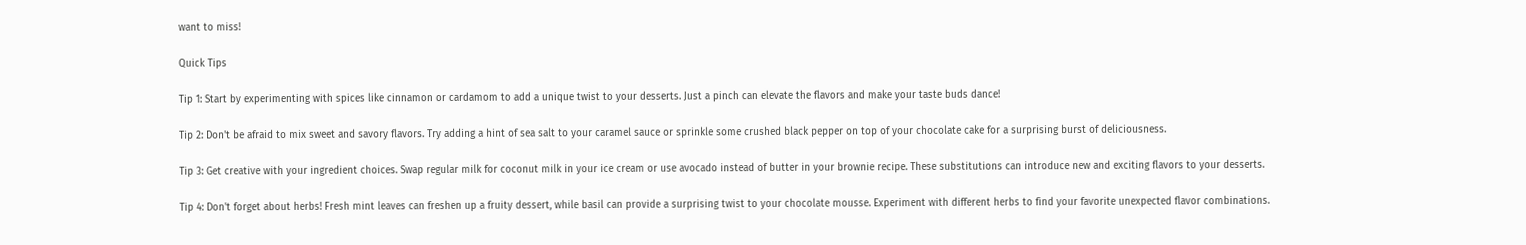want to miss!

Quick Tips

Tip 1: Start by experimenting with spices like cinnamon or cardamom to add a unique twist to your desserts. Just a pinch can elevate the flavors and make your taste buds dance!

Tip 2: Don't be afraid to mix sweet and savory flavors. Try adding a hint of sea salt to your caramel sauce or sprinkle some crushed black pepper on top of your chocolate cake for a surprising burst of deliciousness.

Tip 3: Get creative with your ingredient choices. Swap regular milk for coconut milk in your ice cream or use avocado instead of butter in your brownie recipe. These substitutions can introduce new and exciting flavors to your desserts.

Tip 4: Don't forget about herbs! Fresh mint leaves can freshen up a fruity dessert, while basil can provide a surprising twist to your chocolate mousse. Experiment with different herbs to find your favorite unexpected flavor combinations.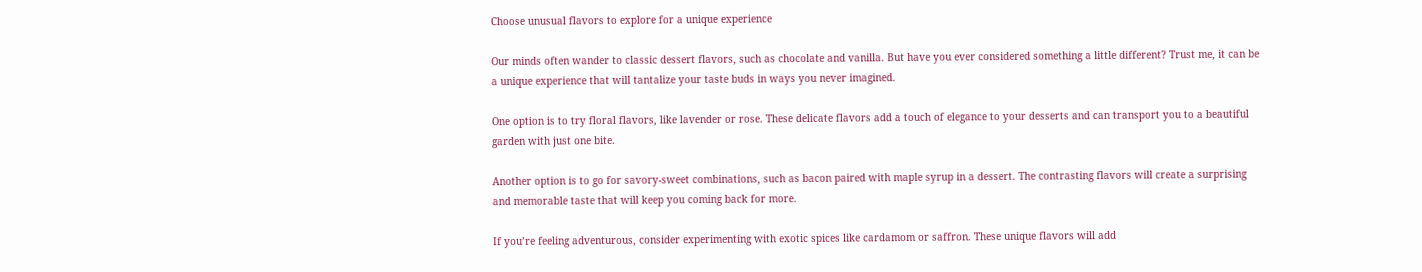Choose unusual flavors to explore for a unique experience

Our minds often wander to classic dessert flavors, such as chocolate and vanilla. But have you ever considered something a little different? Trust me, it can be a unique experience that will tantalize your taste buds in ways you never imagined.

One option is to try floral flavors, like lavender or rose. These delicate flavors add a touch of elegance to your desserts and can transport you to a beautiful garden with just one bite.

Another option is to go for savory-sweet combinations, such as bacon paired with maple syrup in a dessert. The contrasting flavors will create a surprising and memorable taste that will keep you coming back for more.

If you’re feeling adventurous, consider experimenting with exotic spices like cardamom or saffron. These unique flavors will add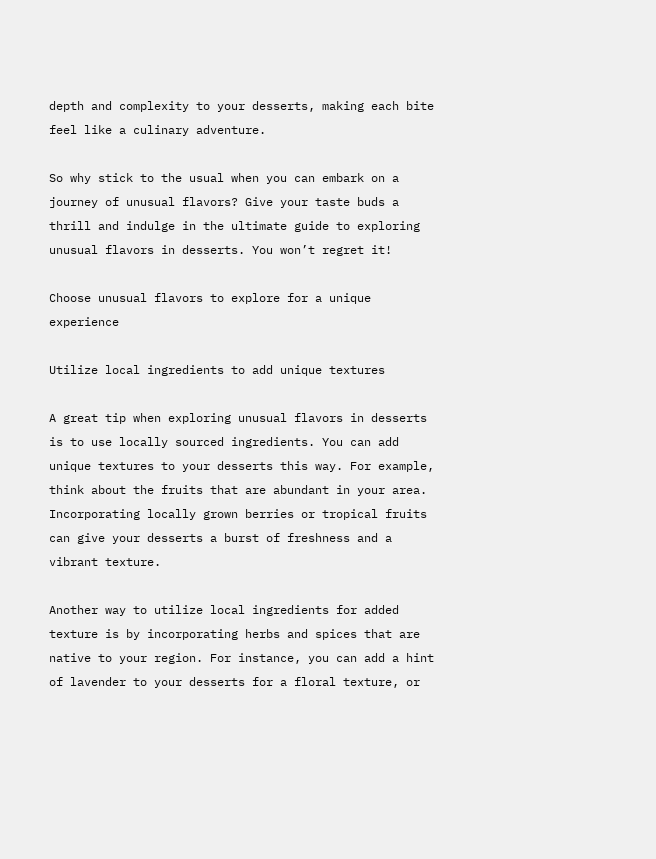depth and complexity to your desserts, making each bite feel like a culinary adventure.

So why stick to the usual when you can embark on a journey of unusual flavors? Give your taste buds a thrill and indulge in the ultimate guide to exploring unusual flavors in desserts. You won’t regret it!

Choose unusual flavors to explore for a unique experience

Utilize local ingredients to add unique textures

A great tip when exploring unusual flavors in desserts is to use locally sourced ingredients. You can add unique textures to your desserts this way. For example, think about the fruits that are abundant in your area. Incorporating locally grown berries or tropical fruits can give your desserts a burst of freshness and a vibrant texture.

Another way to utilize local ingredients for added texture is by incorporating herbs and spices that are native to your region. For instance, you can add a hint of lavender to your desserts for a floral texture, or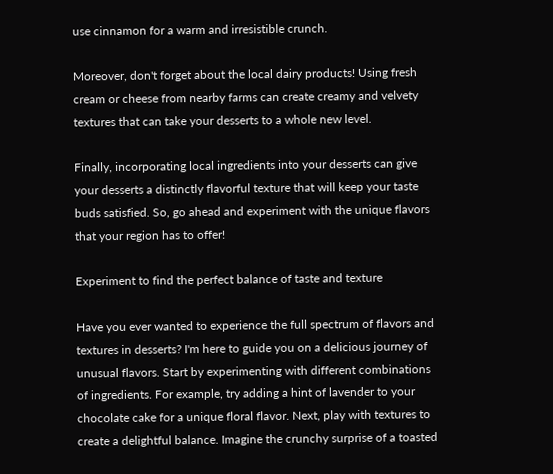use cinnamon for a warm and irresistible crunch.

Moreover, don't forget about the local dairy products! Using fresh cream or cheese from nearby farms can create creamy and velvety textures that can take your desserts to a whole new level.

Finally, incorporating local ingredients into your desserts can give your desserts a distinctly flavorful texture that will keep your taste buds satisfied. So, go ahead and experiment with the unique flavors that your region has to offer!

Experiment to find the perfect balance of taste and texture

Have you ever wanted to experience the full spectrum of flavors and textures in desserts? I'm here to guide you on a delicious journey of unusual flavors. Start by experimenting with different combinations of ingredients. For example, try adding a hint of lavender to your chocolate cake for a unique floral flavor. Next, play with textures to create a delightful balance. Imagine the crunchy surprise of a toasted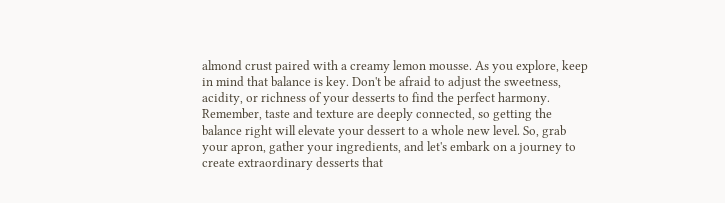almond crust paired with a creamy lemon mousse. As you explore, keep in mind that balance is key. Don't be afraid to adjust the sweetness, acidity, or richness of your desserts to find the perfect harmony. Remember, taste and texture are deeply connected, so getting the balance right will elevate your dessert to a whole new level. So, grab your apron, gather your ingredients, and let's embark on a journey to create extraordinary desserts that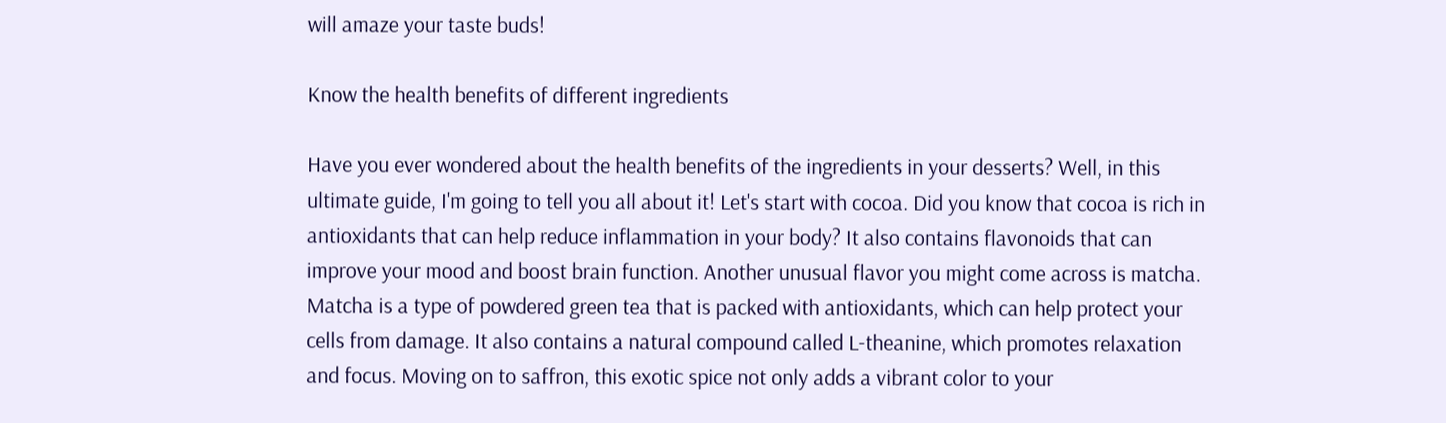will amaze your taste buds!

Know the health benefits of different ingredients

Have you ever wondered about the health benefits of the ingredients in your desserts? Well, in this ultimate guide, I'm going to tell you all about it! Let's start with cocoa. Did you know that cocoa is rich in antioxidants that can help reduce inflammation in your body? It also contains flavonoids that can improve your mood and boost brain function. Another unusual flavor you might come across is matcha. Matcha is a type of powdered green tea that is packed with antioxidants, which can help protect your cells from damage. It also contains a natural compound called L-theanine, which promotes relaxation and focus. Moving on to saffron, this exotic spice not only adds a vibrant color to your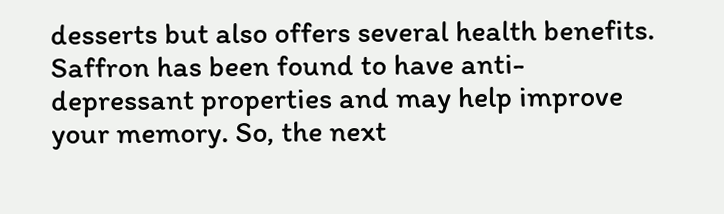desserts but also offers several health benefits. Saffron has been found to have anti-depressant properties and may help improve your memory. So, the next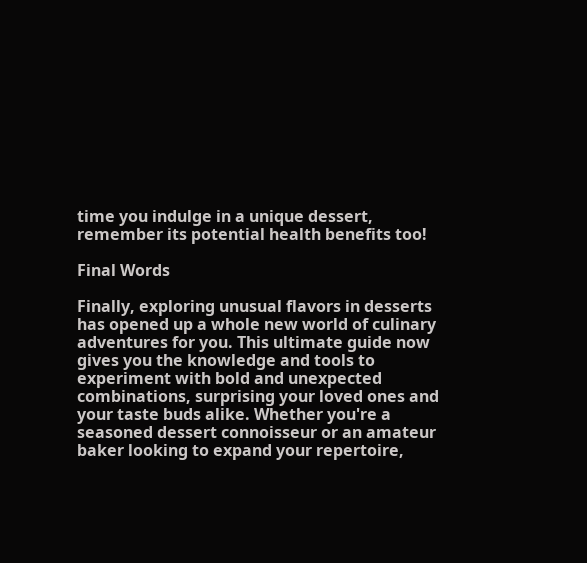time you indulge in a unique dessert, remember its potential health benefits too!

Final Words

Finally, exploring unusual flavors in desserts has opened up a whole new world of culinary adventures for you. This ultimate guide now gives you the knowledge and tools to experiment with bold and unexpected combinations, surprising your loved ones and your taste buds alike. Whether you're a seasoned dessert connoisseur or an amateur baker looking to expand your repertoire,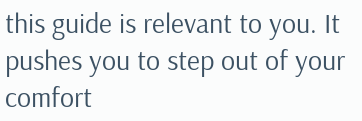this guide is relevant to you. It pushes you to step out of your comfort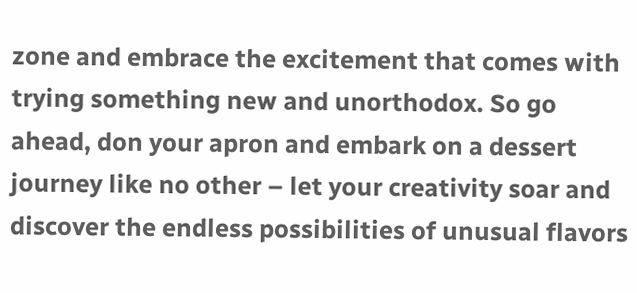zone and embrace the excitement that comes with trying something new and unorthodox. So go ahead, don your apron and embark on a dessert journey like no other – let your creativity soar and discover the endless possibilities of unusual flavors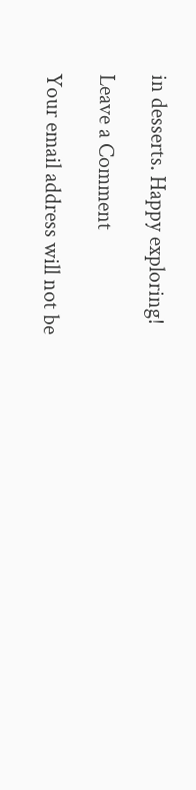in desserts. Happy exploring!

Leave a Comment

Your email address will not be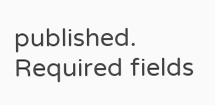published. Required fields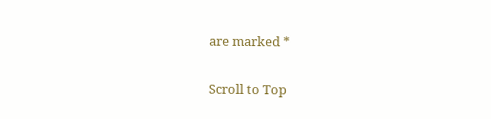are marked *

Scroll to Top